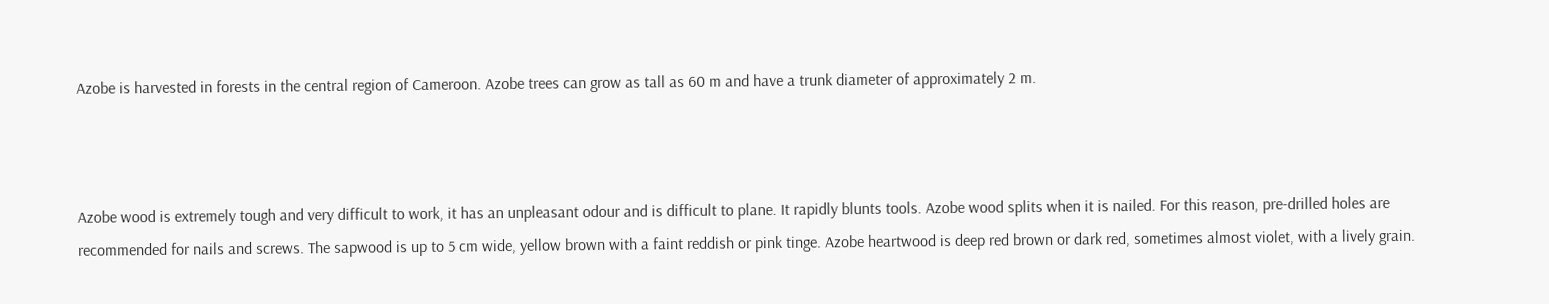Azobe is harvested in forests in the central region of Cameroon. Azobe trees can grow as tall as 60 m and have a trunk diameter of approximately 2 m.



Azobe wood is extremely tough and very difficult to work, it has an unpleasant odour and is difficult to plane. It rapidly blunts tools. Azobe wood splits when it is nailed. For this reason, pre-drilled holes are recommended for nails and screws. The sapwood is up to 5 cm wide, yellow brown with a faint reddish or pink tinge. Azobe heartwood is deep red brown or dark red, sometimes almost violet, with a lively grain.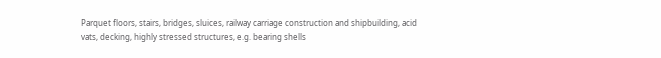Parquet floors, stairs, bridges, sluices, railway carriage construction and shipbuilding, acid vats, decking, highly stressed structures, e.g. bearing shells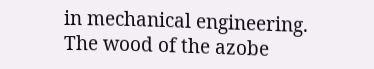in mechanical engineering. The wood of the azobe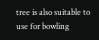tree is also suitable to use for bowling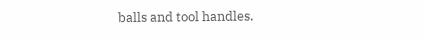balls and tool handles.